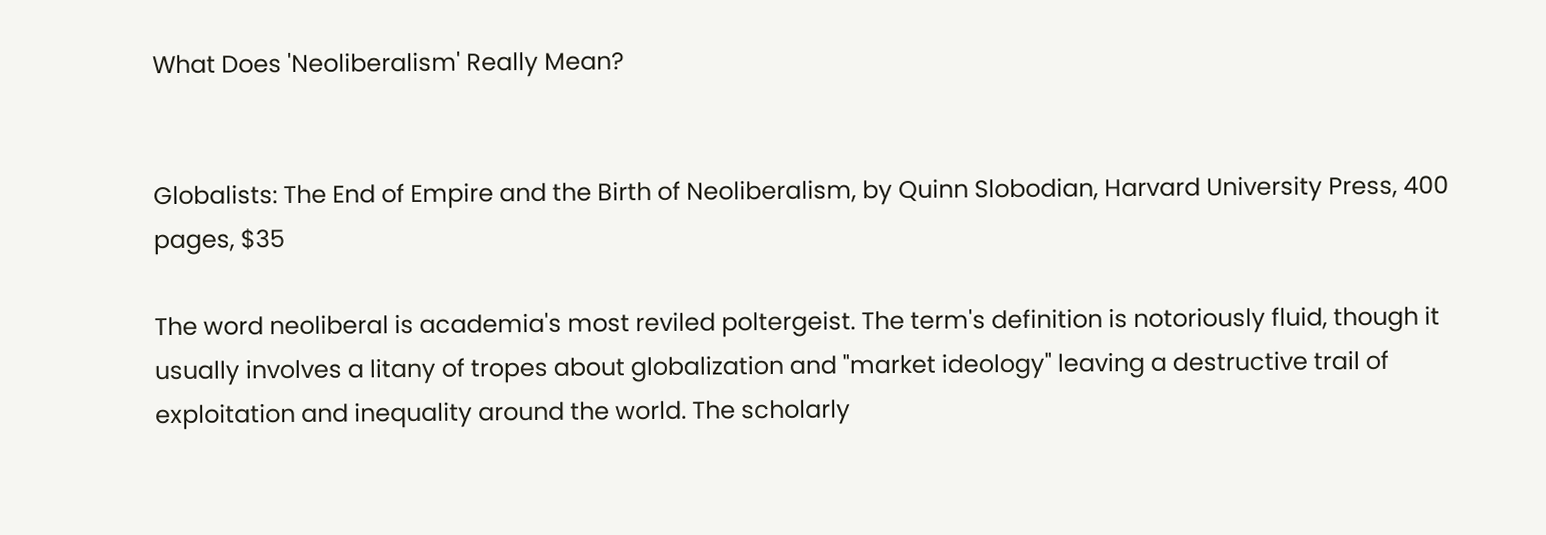What Does 'Neoliberalism' Really Mean?


Globalists: The End of Empire and the Birth of Neoliberalism, by Quinn Slobodian, Harvard University Press, 400 pages, $35

The word neoliberal is academia's most reviled poltergeist. The term's definition is notoriously fluid, though it usually involves a litany of tropes about globalization and "market ideology" leaving a destructive trail of exploitation and inequality around the world. The scholarly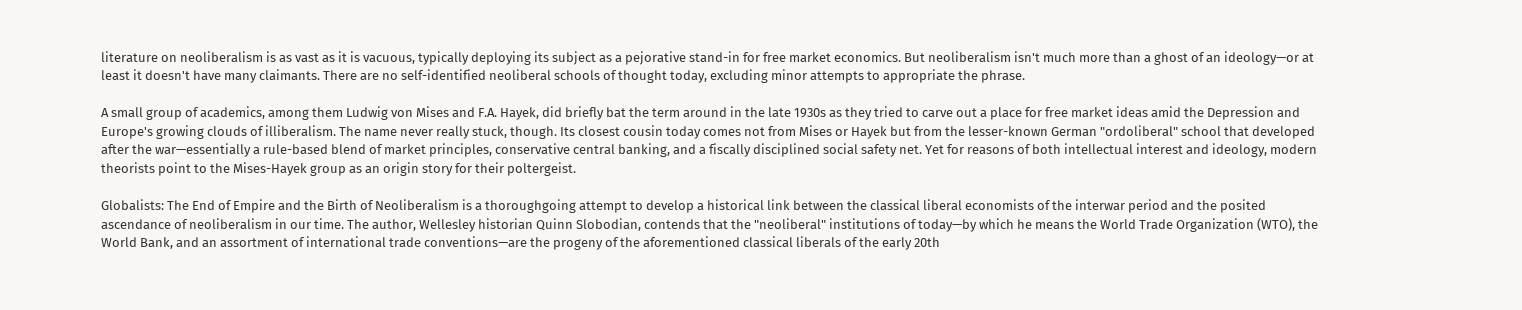literature on neoliberalism is as vast as it is vacuous, typically deploying its subject as a pejorative stand-in for free market economics. But neoliberalism isn't much more than a ghost of an ideology—or at least it doesn't have many claimants. There are no self-identified neoliberal schools of thought today, excluding minor attempts to appropriate the phrase.

A small group of academics, among them Ludwig von Mises and F.A. Hayek, did briefly bat the term around in the late 1930s as they tried to carve out a place for free market ideas amid the Depression and Europe's growing clouds of illiberalism. The name never really stuck, though. Its closest cousin today comes not from Mises or Hayek but from the lesser-known German "ordoliberal" school that developed after the war—essentially a rule-based blend of market principles, conservative central banking, and a fiscally disciplined social safety net. Yet for reasons of both intellectual interest and ideology, modern theorists point to the Mises-Hayek group as an origin story for their poltergeist.

Globalists: The End of Empire and the Birth of Neoliberalism is a thoroughgoing attempt to develop a historical link between the classical liberal economists of the interwar period and the posited ascendance of neoliberalism in our time. The author, Wellesley historian Quinn Slobodian, contends that the "neoliberal" institutions of today—by which he means the World Trade Organization (WTO), the World Bank, and an assortment of international trade conventions—are the progeny of the aforementioned classical liberals of the early 20th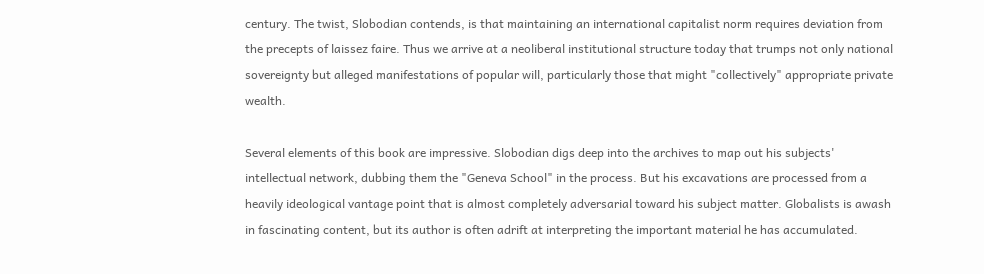century. The twist, Slobodian contends, is that maintaining an international capitalist norm requires deviation from the precepts of laissez faire. Thus we arrive at a neoliberal institutional structure today that trumps not only national sovereignty but alleged manifestations of popular will, particularly those that might "collectively" appropriate private wealth.

Several elements of this book are impressive. Slobodian digs deep into the archives to map out his subjects' intellectual network, dubbing them the "Geneva School" in the process. But his excavations are processed from a heavily ideological vantage point that is almost completely adversarial toward his subject matter. Globalists is awash in fascinating content, but its author is often adrift at interpreting the important material he has accumulated.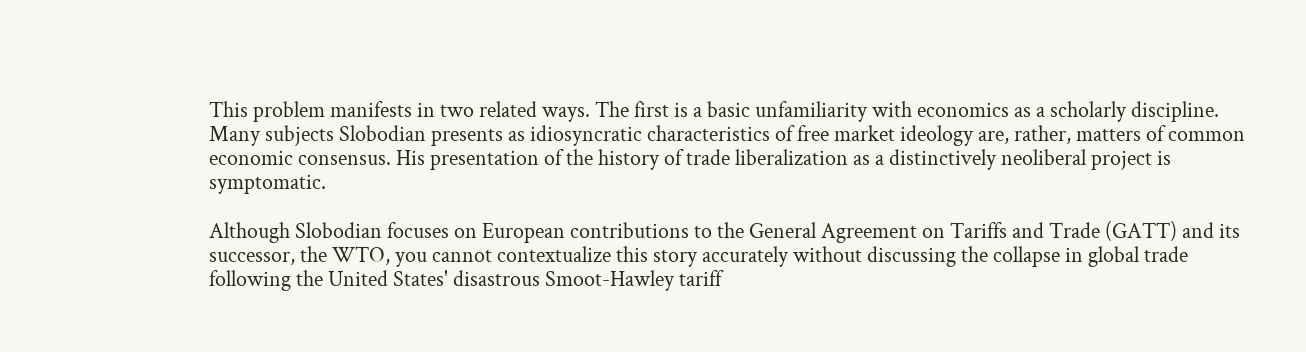This problem manifests in two related ways. The first is a basic unfamiliarity with economics as a scholarly discipline. Many subjects Slobodian presents as idiosyncratic characteristics of free market ideology are, rather, matters of common economic consensus. His presentation of the history of trade liberalization as a distinctively neoliberal project is symptomatic.

Although Slobodian focuses on European contributions to the General Agreement on Tariffs and Trade (GATT) and its successor, the WTO, you cannot contextualize this story accurately without discussing the collapse in global trade following the United States' disastrous Smoot-Hawley tariff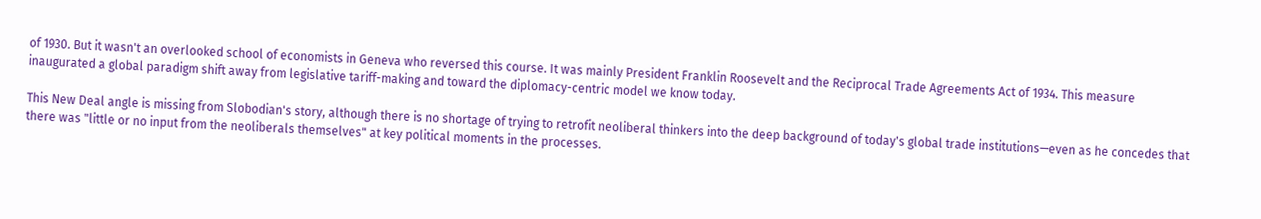of 1930. But it wasn't an overlooked school of economists in Geneva who reversed this course. It was mainly President Franklin Roosevelt and the Reciprocal Trade Agreements Act of 1934. This measure inaugurated a global paradigm shift away from legislative tariff-making and toward the diplomacy-centric model we know today.

This New Deal angle is missing from Slobodian's story, although there is no shortage of trying to retrofit neoliberal thinkers into the deep background of today's global trade institutions—even as he concedes that there was "little or no input from the neoliberals themselves" at key political moments in the processes.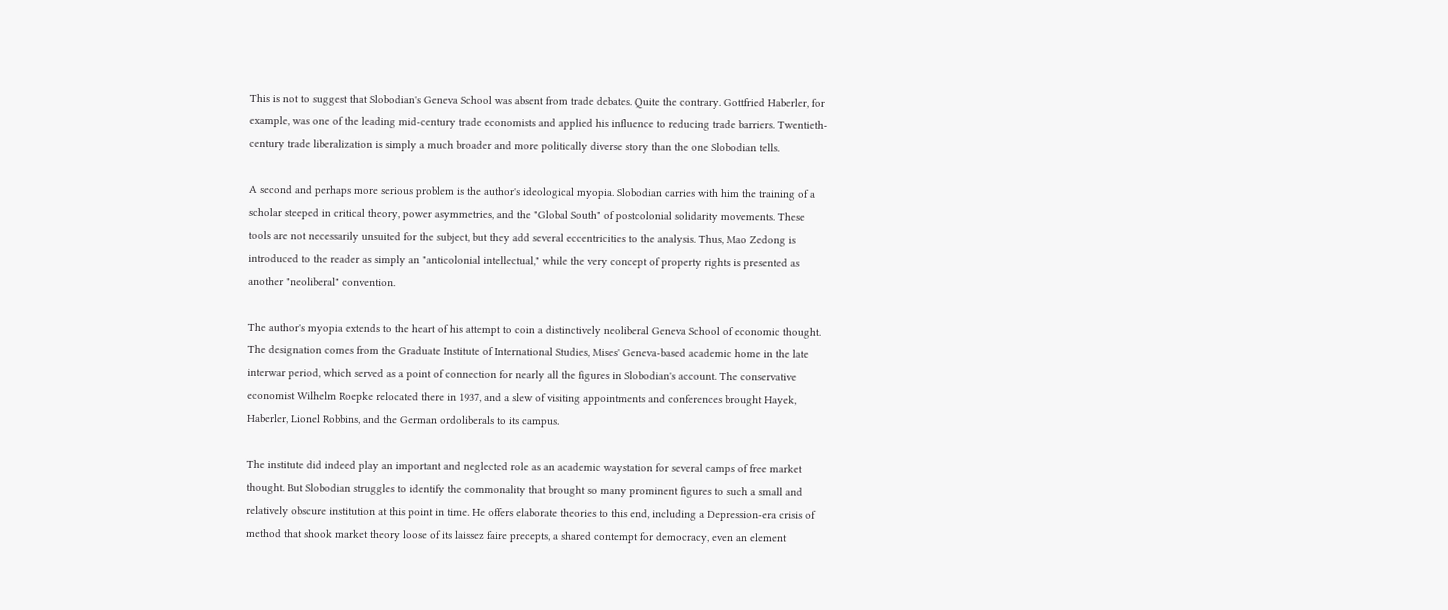This is not to suggest that Slobodian's Geneva School was absent from trade debates. Quite the contrary. Gottfried Haberler, for example, was one of the leading mid-century trade economists and applied his influence to reducing trade barriers. Twentieth-century trade liberalization is simply a much broader and more politically diverse story than the one Slobodian tells.

A second and perhaps more serious problem is the author's ideological myopia. Slobodian carries with him the training of a scholar steeped in critical theory, power asymmetries, and the "Global South" of postcolonial solidarity movements. These tools are not necessarily unsuited for the subject, but they add several eccentricities to the analysis. Thus, Mao Zedong is introduced to the reader as simply an "anticolonial intellectual," while the very concept of property rights is presented as another "neoliberal" convention.

The author's myopia extends to the heart of his attempt to coin a distinctively neoliberal Geneva School of economic thought. The designation comes from the Graduate Institute of International Studies, Mises' Geneva-based academic home in the late interwar period, which served as a point of connection for nearly all the figures in Slobodian's account. The conservative economist Wilhelm Roepke relocated there in 1937, and a slew of visiting appointments and conferences brought Hayek, Haberler, Lionel Robbins, and the German ordoliberals to its campus.

The institute did indeed play an important and neglected role as an academic waystation for several camps of free market thought. But Slobodian struggles to identify the commonality that brought so many prominent figures to such a small and relatively obscure institution at this point in time. He offers elaborate theories to this end, including a Depression-era crisis of method that shook market theory loose of its laissez faire precepts, a shared contempt for democracy, even an element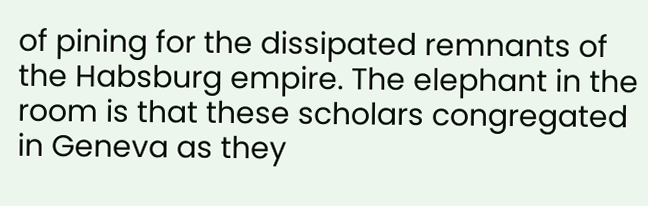of pining for the dissipated remnants of the Habsburg empire. The elephant in the room is that these scholars congregated in Geneva as they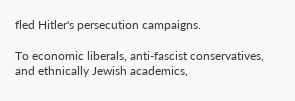fled Hitler's persecution campaigns.

To economic liberals, anti-fascist conservatives, and ethnically Jewish academics,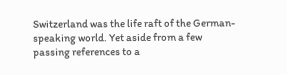Switzerland was the life raft of the German-speaking world. Yet aside from a few passing references to a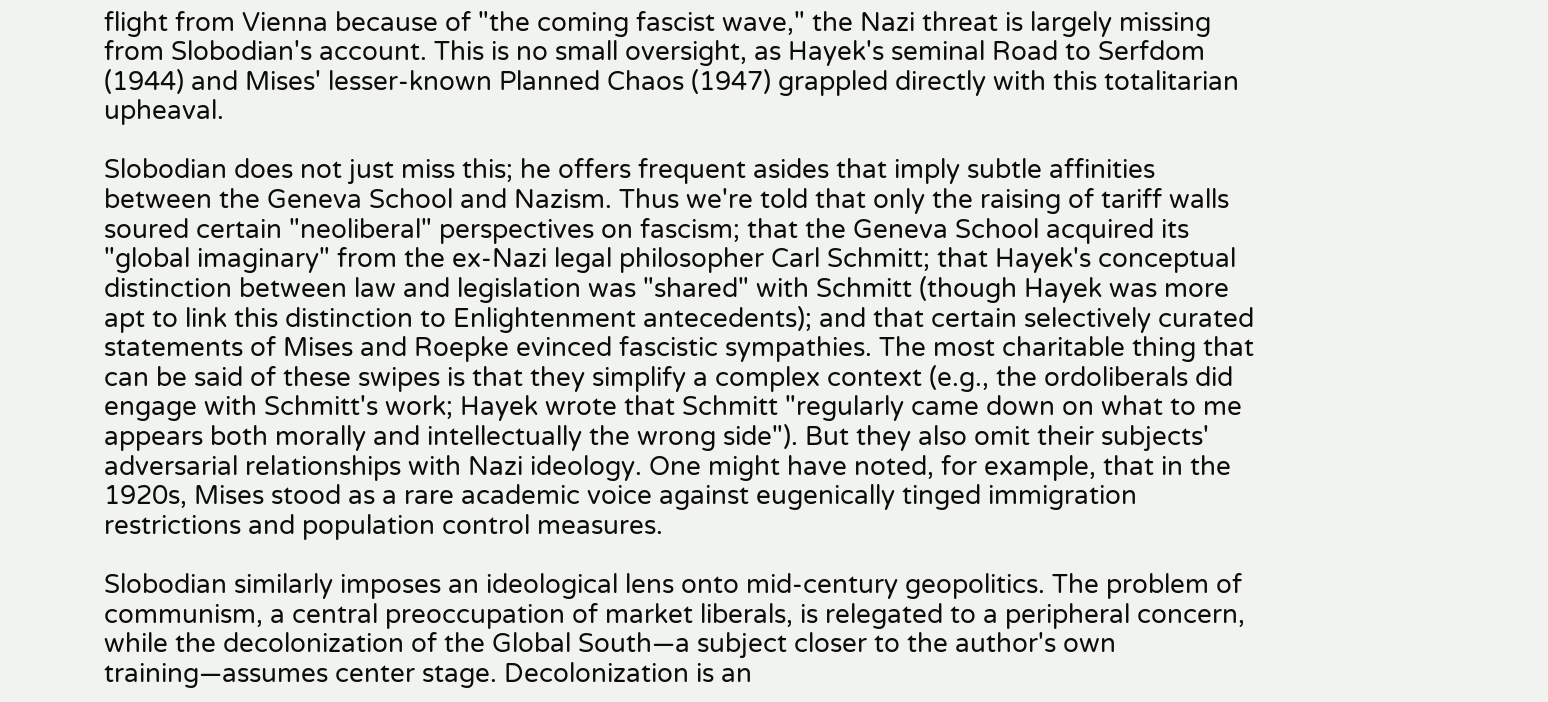flight from Vienna because of "the coming fascist wave," the Nazi threat is largely missing from Slobodian's account. This is no small oversight, as Hayek's seminal Road to Serfdom (1944) and Mises' lesser-known Planned Chaos (1947) grappled directly with this totalitarian upheaval.

Slobodian does not just miss this; he offers frequent asides that imply subtle affinities between the Geneva School and Nazism. Thus we're told that only the raising of tariff walls soured certain "neoliberal" perspectives on fascism; that the Geneva School acquired its "global imaginary" from the ex-Nazi legal philosopher Carl Schmitt; that Hayek's conceptual distinction between law and legislation was "shared" with Schmitt (though Hayek was more apt to link this distinction to Enlightenment antecedents); and that certain selectively curated statements of Mises and Roepke evinced fascistic sympathies. The most charitable thing that can be said of these swipes is that they simplify a complex context (e.g., the ordoliberals did engage with Schmitt's work; Hayek wrote that Schmitt "regularly came down on what to me appears both morally and intellectually the wrong side"). But they also omit their subjects' adversarial relationships with Nazi ideology. One might have noted, for example, that in the 1920s, Mises stood as a rare academic voice against eugenically tinged immigration restrictions and population control measures.

Slobodian similarly imposes an ideological lens onto mid-century geopolitics. The problem of communism, a central preoccupation of market liberals, is relegated to a peripheral concern, while the decolonization of the Global South—a subject closer to the author's own training—assumes center stage. Decolonization is an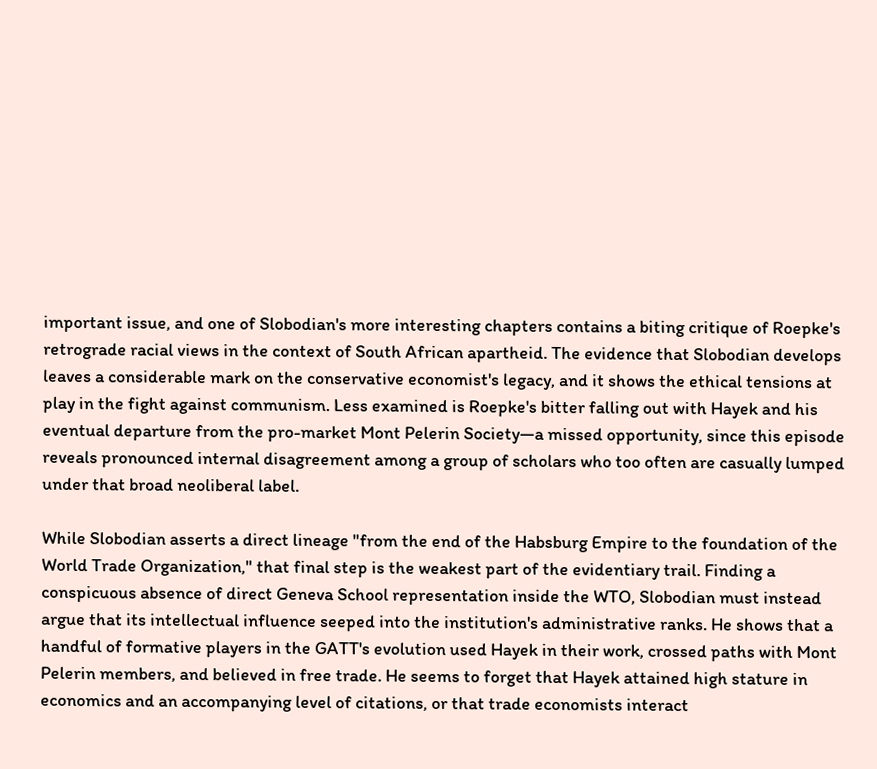important issue, and one of Slobodian's more interesting chapters contains a biting critique of Roepke's retrograde racial views in the context of South African apartheid. The evidence that Slobodian develops leaves a considerable mark on the conservative economist's legacy, and it shows the ethical tensions at play in the fight against communism. Less examined is Roepke's bitter falling out with Hayek and his eventual departure from the pro-market Mont Pelerin Society—a missed opportunity, since this episode reveals pronounced internal disagreement among a group of scholars who too often are casually lumped under that broad neoliberal label.

While Slobodian asserts a direct lineage "from the end of the Habsburg Empire to the foundation of the World Trade Organization," that final step is the weakest part of the evidentiary trail. Finding a conspicuous absence of direct Geneva School representation inside the WTO, Slobodian must instead argue that its intellectual influence seeped into the institution's administrative ranks. He shows that a handful of formative players in the GATT's evolution used Hayek in their work, crossed paths with Mont Pelerin members, and believed in free trade. He seems to forget that Hayek attained high stature in economics and an accompanying level of citations, or that trade economists interact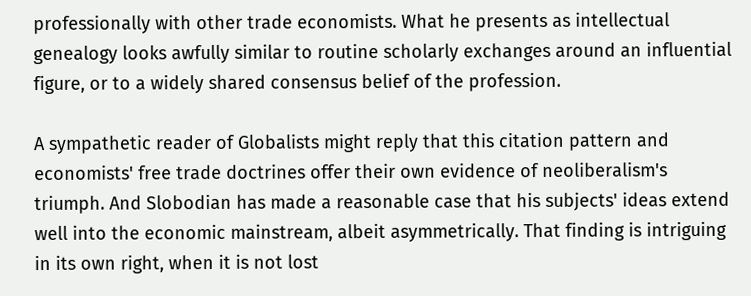professionally with other trade economists. What he presents as intellectual genealogy looks awfully similar to routine scholarly exchanges around an influential figure, or to a widely shared consensus belief of the profession.

A sympathetic reader of Globalists might reply that this citation pattern and economists' free trade doctrines offer their own evidence of neoliberalism's triumph. And Slobodian has made a reasonable case that his subjects' ideas extend well into the economic mainstream, albeit asymmetrically. That finding is intriguing in its own right, when it is not lost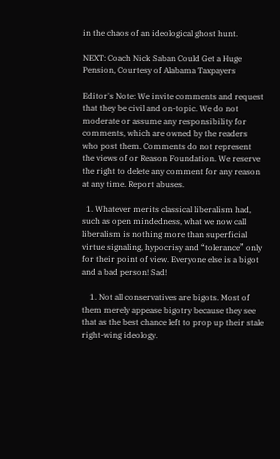in the chaos of an ideological ghost hunt.

NEXT: Coach Nick Saban Could Get a Huge Pension, Courtesy of Alabama Taxpayers

Editor's Note: We invite comments and request that they be civil and on-topic. We do not moderate or assume any responsibility for comments, which are owned by the readers who post them. Comments do not represent the views of or Reason Foundation. We reserve the right to delete any comment for any reason at any time. Report abuses.

  1. Whatever merits classical liberalism had, such as open mindedness, what we now call liberalism is nothing more than superficial virtue signaling, hypocrisy and “tolerance” only for their point of view. Everyone else is a bigot and a bad person! Sad!

    1. Not all conservatives are bigots. Most of them merely appease bigotry because they see that as the best chance left to prop up their stale right-wing ideology.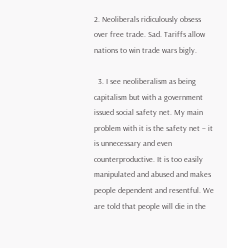2. Neoliberals ridiculously obsess over free trade. Sad. Tariffs allow nations to win trade wars bigly.

  3. I see neoliberalism as being capitalism but with a government issued social safety net. My main problem with it is the safety net – it is unnecessary and even counterproductive. It is too easily manipulated and abused and makes people dependent and resentful. We are told that people will die in the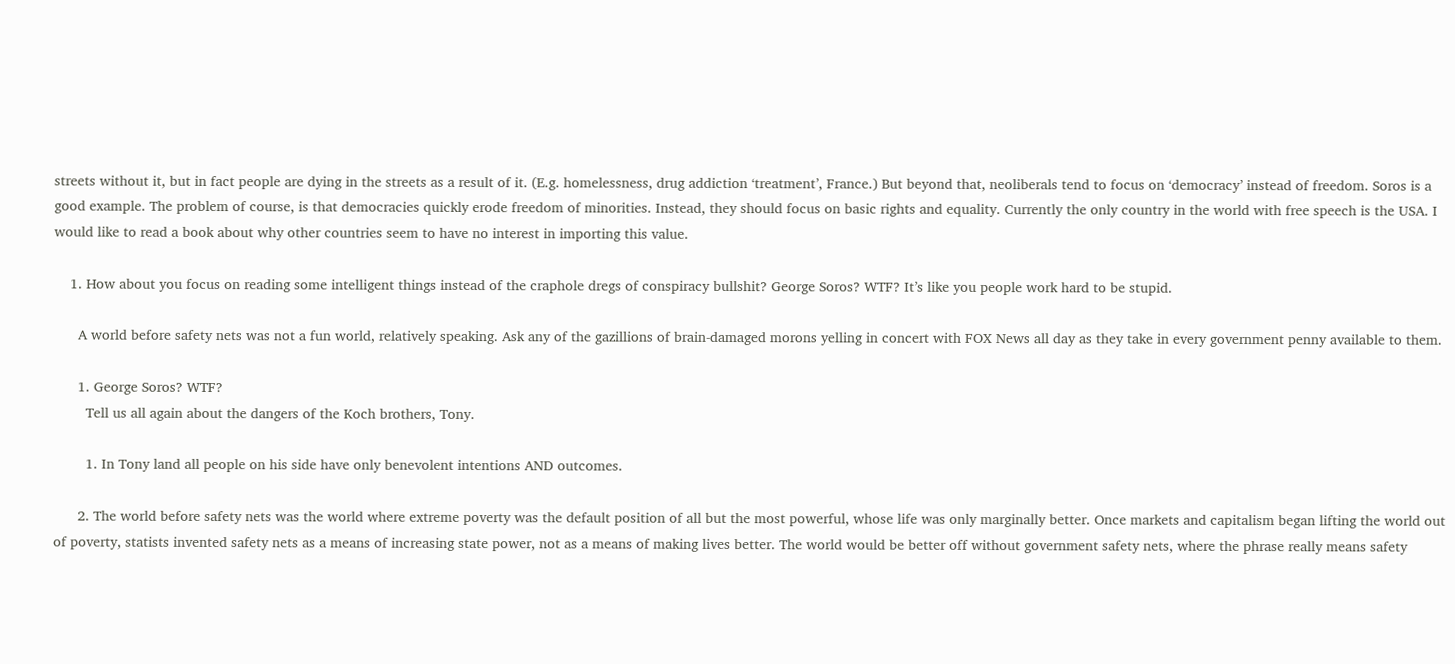streets without it, but in fact people are dying in the streets as a result of it. (E.g. homelessness, drug addiction ‘treatment’, France.) But beyond that, neoliberals tend to focus on ‘democracy’ instead of freedom. Soros is a good example. The problem of course, is that democracies quickly erode freedom of minorities. Instead, they should focus on basic rights and equality. Currently the only country in the world with free speech is the USA. I would like to read a book about why other countries seem to have no interest in importing this value.

    1. How about you focus on reading some intelligent things instead of the craphole dregs of conspiracy bullshit? George Soros? WTF? It’s like you people work hard to be stupid.

      A world before safety nets was not a fun world, relatively speaking. Ask any of the gazillions of brain-damaged morons yelling in concert with FOX News all day as they take in every government penny available to them.

      1. George Soros? WTF?
        Tell us all again about the dangers of the Koch brothers, Tony.

        1. In Tony land all people on his side have only benevolent intentions AND outcomes.

      2. The world before safety nets was the world where extreme poverty was the default position of all but the most powerful, whose life was only marginally better. Once markets and capitalism began lifting the world out of poverty, statists invented safety nets as a means of increasing state power, not as a means of making lives better. The world would be better off without government safety nets, where the phrase really means safety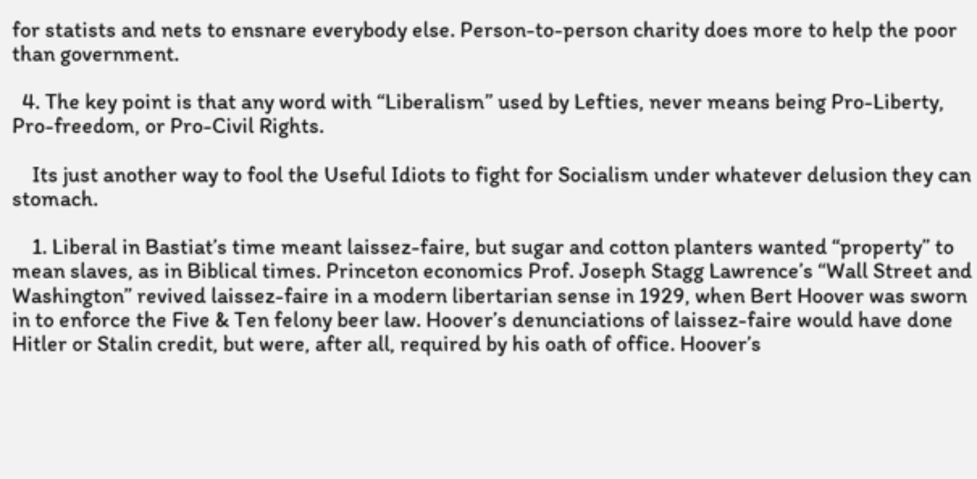for statists and nets to ensnare everybody else. Person-to-person charity does more to help the poor than government.

  4. The key point is that any word with “Liberalism” used by Lefties, never means being Pro-Liberty, Pro-freedom, or Pro-Civil Rights.

    Its just another way to fool the Useful Idiots to fight for Socialism under whatever delusion they can stomach.

    1. Liberal in Bastiat’s time meant laissez-faire, but sugar and cotton planters wanted “property” to mean slaves, as in Biblical times. Princeton economics Prof. Joseph Stagg Lawrence’s “Wall Street and Washington” revived laissez-faire in a modern libertarian sense in 1929, when Bert Hoover was sworn in to enforce the Five & Ten felony beer law. Hoover’s denunciations of laissez-faire would have done Hitler or Stalin credit, but were, after all, required by his oath of office. Hoover’s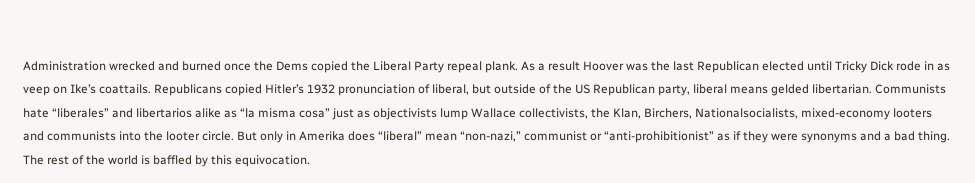Administration wrecked and burned once the Dems copied the Liberal Party repeal plank. As a result Hoover was the last Republican elected until Tricky Dick rode in as veep on Ike’s coattails. Republicans copied Hitler’s 1932 pronunciation of liberal, but outside of the US Republican party, liberal means gelded libertarian. Communists hate “liberales” and libertarios alike as “la misma cosa” just as objectivists lump Wallace collectivists, the Klan, Birchers, Nationalsocialists, mixed-economy looters and communists into the looter circle. But only in Amerika does “liberal” mean “non-nazi,” communist or “anti-prohibitionist” as if they were synonyms and a bad thing. The rest of the world is baffled by this equivocation.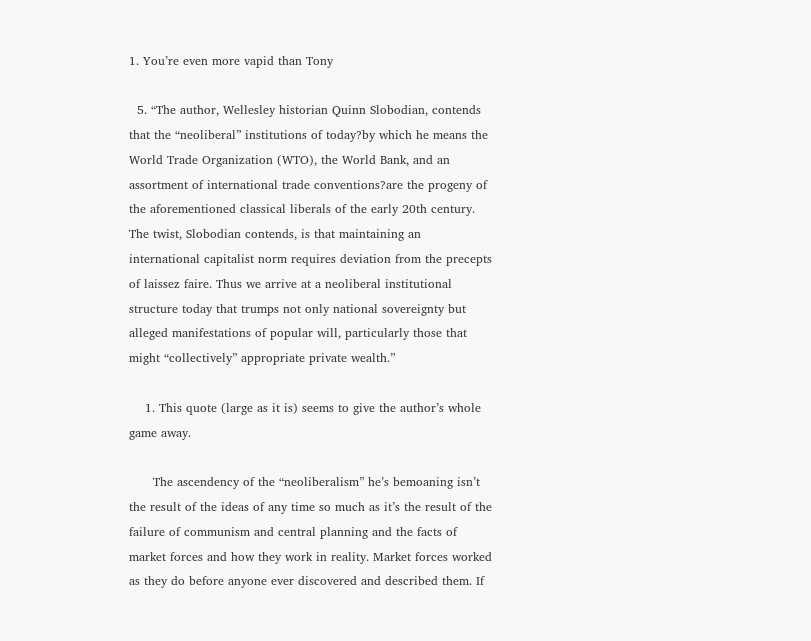1. You’re even more vapid than Tony

  5. “The author, Wellesley historian Quinn Slobodian, contends that the “neoliberal” institutions of today?by which he means the World Trade Organization (WTO), the World Bank, and an assortment of international trade conventions?are the progeny of the aforementioned classical liberals of the early 20th century. The twist, Slobodian contends, is that maintaining an international capitalist norm requires deviation from the precepts of laissez faire. Thus we arrive at a neoliberal institutional structure today that trumps not only national sovereignty but alleged manifestations of popular will, particularly those that might “collectively” appropriate private wealth.”

    1. This quote (large as it is) seems to give the author’s whole game away.

      The ascendency of the “neoliberalism” he’s bemoaning isn’t the result of the ideas of any time so much as it’s the result of the failure of communism and central planning and the facts of market forces and how they work in reality. Market forces worked as they do before anyone ever discovered and described them. If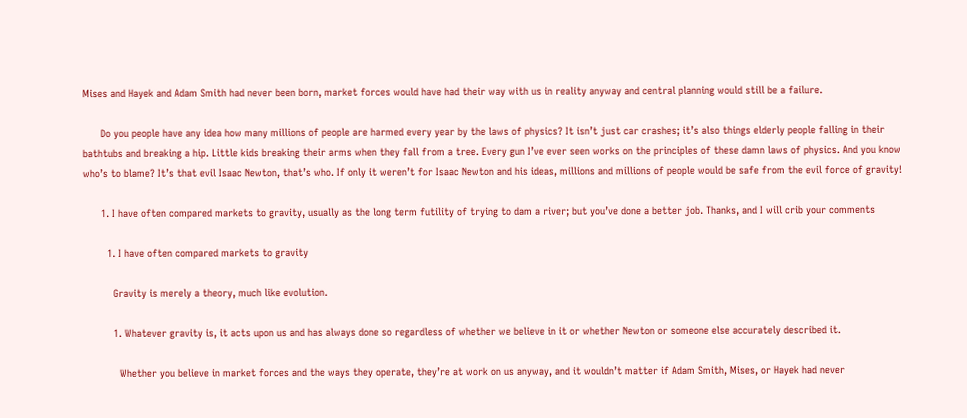Mises and Hayek and Adam Smith had never been born, market forces would have had their way with us in reality anyway and central planning would still be a failure.

      Do you people have any idea how many millions of people are harmed every year by the laws of physics? It isn’t just car crashes; it’s also things elderly people falling in their bathtubs and breaking a hip. Little kids breaking their arms when they fall from a tree. Every gun I’ve ever seen works on the principles of these damn laws of physics. And you know who’s to blame? It’s that evil Isaac Newton, that’s who. If only it weren’t for Isaac Newton and his ideas, millions and millions of people would be safe from the evil force of gravity!

      1. I have often compared markets to gravity, usually as the long term futility of trying to dam a river; but you’ve done a better job. Thanks, and I will crib your comments

        1. I have often compared markets to gravity

          Gravity is merely a theory, much like evolution.

          1. Whatever gravity is, it acts upon us and has always done so regardless of whether we believe in it or whether Newton or someone else accurately described it.

            Whether you believe in market forces and the ways they operate, they’re at work on us anyway, and it wouldn’t matter if Adam Smith, Mises, or Hayek had never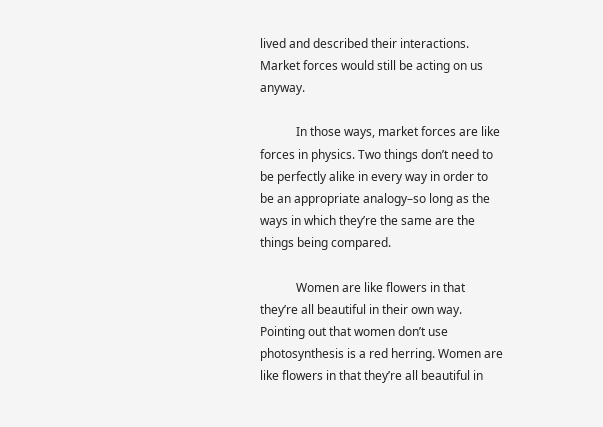lived and described their interactions. Market forces would still be acting on us anyway.

            In those ways, market forces are like forces in physics. Two things don’t need to be perfectly alike in every way in order to be an appropriate analogy–so long as the ways in which they’re the same are the things being compared.

            Women are like flowers in that they’re all beautiful in their own way. Pointing out that women don’t use photosynthesis is a red herring. Women are like flowers in that they’re all beautiful in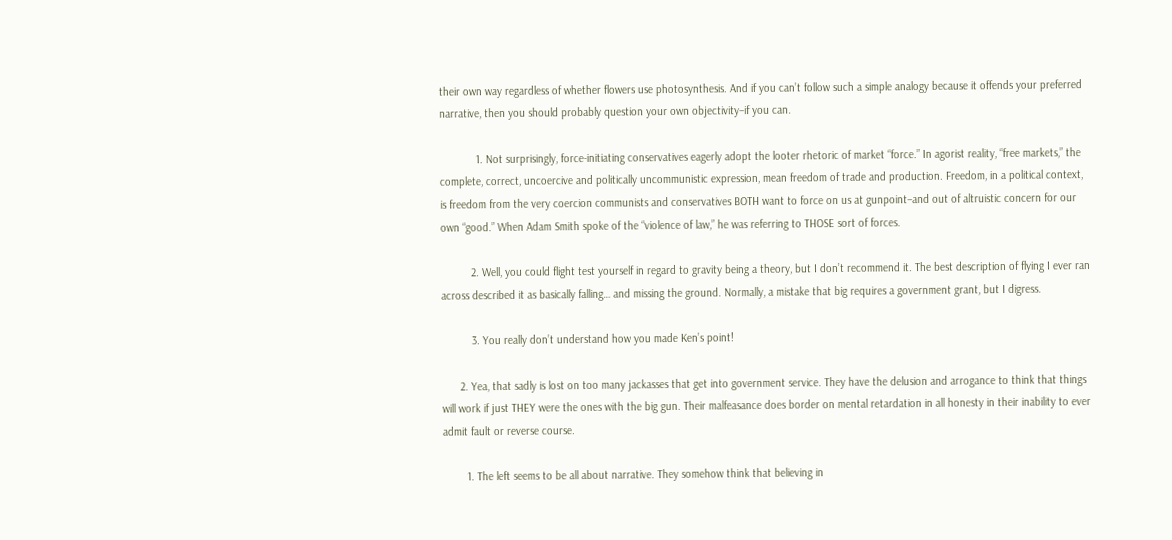their own way regardless of whether flowers use photosynthesis. And if you can’t follow such a simple analogy because it offends your preferred narrative, then you should probably question your own objectivity–if you can.

            1. Not surprisingly, force-initiating conservatives eagerly adopt the looter rhetoric of market “force.” In agorist reality, “free markets,” the complete, correct, uncoercive and politically uncommunistic expression, mean freedom of trade and production. Freedom, in a political context, is freedom from the very coercion communists and conservatives BOTH want to force on us at gunpoint–and out of altruistic concern for our own “good.” When Adam Smith spoke of the “violence of law,” he was referring to THOSE sort of forces.

          2. Well, you could flight test yourself in regard to gravity being a theory, but I don’t recommend it. The best description of flying I ever ran across described it as basically falling… and missing the ground. Normally, a mistake that big requires a government grant, but I digress.

          3. You really don’t understand how you made Ken’s point!

      2. Yea, that sadly is lost on too many jackasses that get into government service. They have the delusion and arrogance to think that things will work if just THEY were the ones with the big gun. Their malfeasance does border on mental retardation in all honesty in their inability to ever admit fault or reverse course.

        1. The left seems to be all about narrative. They somehow think that believing in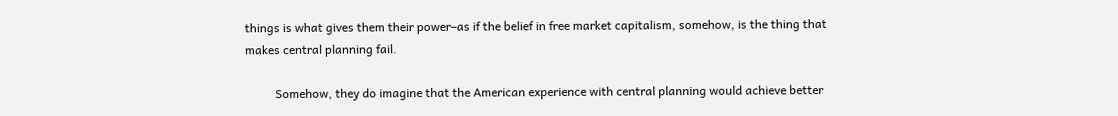things is what gives them their power–as if the belief in free market capitalism, somehow, is the thing that makes central planning fail.

          Somehow, they do imagine that the American experience with central planning would achieve better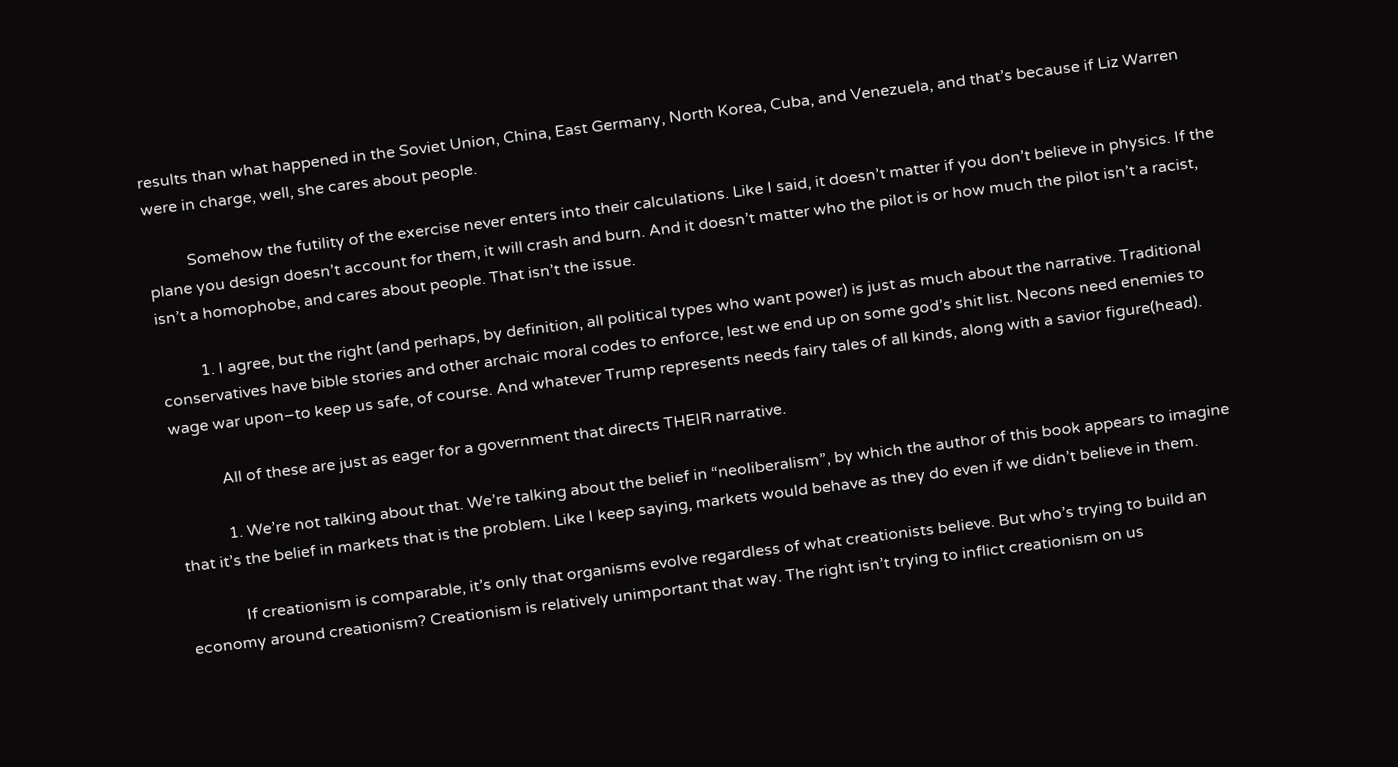results than what happened in the Soviet Union, China, East Germany, North Korea, Cuba, and Venezuela, and that’s because if Liz Warren were in charge, well, she cares about people.

          Somehow the futility of the exercise never enters into their calculations. Like I said, it doesn’t matter if you don’t believe in physics. If the plane you design doesn’t account for them, it will crash and burn. And it doesn’t matter who the pilot is or how much the pilot isn’t a racist, isn’t a homophobe, and cares about people. That isn’t the issue.

          1. I agree, but the right (and perhaps, by definition, all political types who want power) is just as much about the narrative. Traditional conservatives have bible stories and other archaic moral codes to enforce, lest we end up on some god’s shit list. Necons need enemies to wage war upon–to keep us safe, of course. And whatever Trump represents needs fairy tales of all kinds, along with a savior figure(head).

            All of these are just as eager for a government that directs THEIR narrative.

            1. We’re not talking about that. We’re talking about the belief in “neoliberalism”, by which the author of this book appears to imagine that it’s the belief in markets that is the problem. Like I keep saying, markets would behave as they do even if we didn’t believe in them.

              If creationism is comparable, it’s only that organisms evolve regardless of what creationists believe. But who’s trying to build an economy around creationism? Creationism is relatively unimportant that way. The right isn’t trying to inflict creationism on us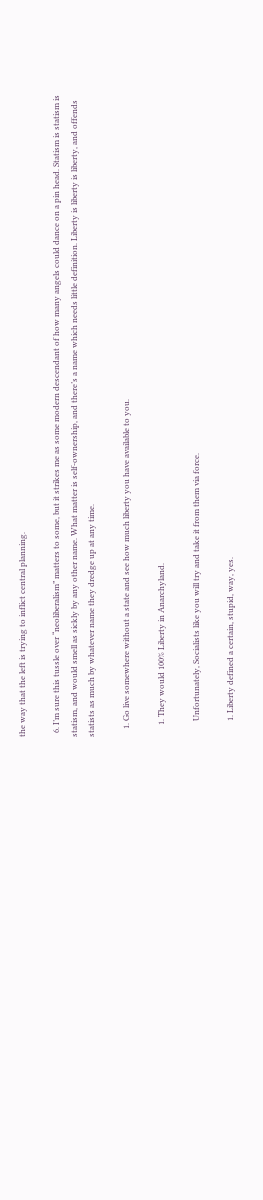the way that the left is trying to inflict central planning.

  6. I’m sure this tussle over “neoliberalism” matters to some, but it strikes me as some modern descendant of how many angels could dance on a pin head. Statism is statism is statism, and would smell as sickly by any other name. What matter is self-ownership, and there’s a name which needs little definition. Liberty is liberty is liberty, and offends statists as much by whatever name they dredge up at any time.

    1. Go live somewhere without a state and see how much liberty you have available to you.

      1. They would 100% Liberty in Anarchyland.

        Unfortunately, Socialists like you will try and take it from them via force.

        1. Liberty defined a certain, stupid, way, yes.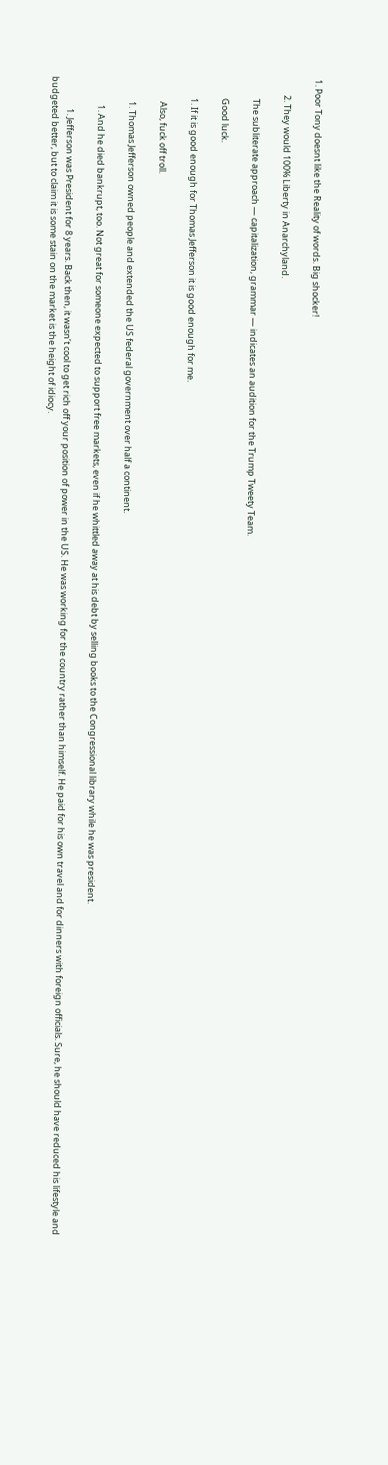1. Poor Tony doesnt like the Reality of words. Big shocker!

        2. They would 100% Liberty in Anarchyland.

          The subliterate approach — capitalization, grammar — indicates an audition for the Trump Tweety Team.

          Good luck.

          1. If it is good enough for Thomas Jefferson it is good enough for me.

            Also, fuck off troll.

            1. Thomas Jefferson owned people and extended the US federal government over half a continent.

              1. And he died bankrupt, too. Not great for someone expected to support free markets, even if he whittled away at his debt by selling books to the Congressional library while he was president.

                1. Jefferson was President for 8 years. Back then, it wasn’t cool to get rich off your position of power in the US. He was working for the country rather than himself. He paid for his own travel and for dinners with foreign officials. Sure, he should have reduced his lifestyle and budgeted better, but to claim it is some stain on the market is the height of idiocy.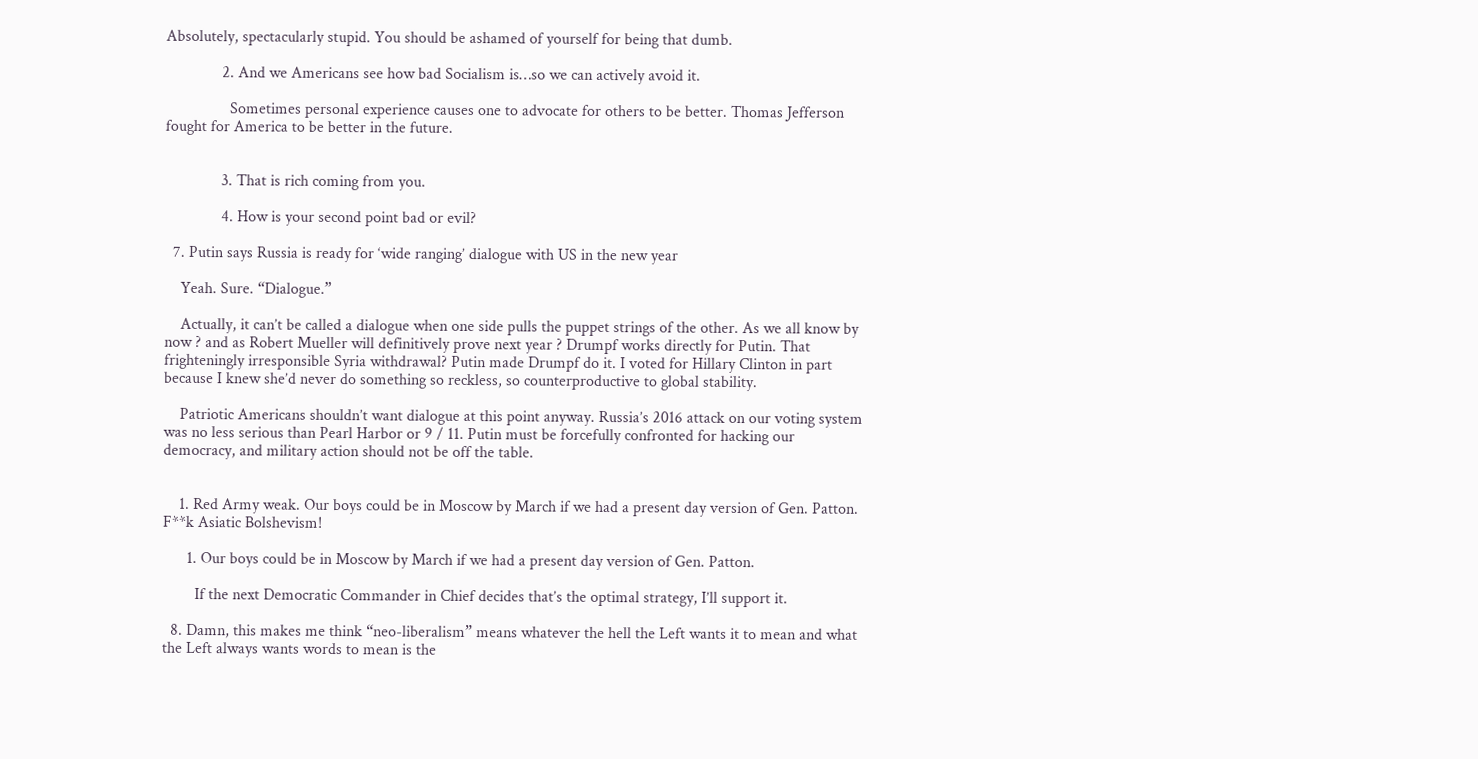Absolutely, spectacularly stupid. You should be ashamed of yourself for being that dumb.

              2. And we Americans see how bad Socialism is…so we can actively avoid it.

                Sometimes personal experience causes one to advocate for others to be better. Thomas Jefferson fought for America to be better in the future.


              3. That is rich coming from you.

              4. How is your second point bad or evil?

  7. Putin says Russia is ready for ‘wide ranging’ dialogue with US in the new year

    Yeah. Sure. “Dialogue.”

    Actually, it can’t be called a dialogue when one side pulls the puppet strings of the other. As we all know by now ? and as Robert Mueller will definitively prove next year ? Drumpf works directly for Putin. That frighteningly irresponsible Syria withdrawal? Putin made Drumpf do it. I voted for Hillary Clinton in part because I knew she’d never do something so reckless, so counterproductive to global stability.

    Patriotic Americans shouldn’t want dialogue at this point anyway. Russia’s 2016 attack on our voting system was no less serious than Pearl Harbor or 9 / 11. Putin must be forcefully confronted for hacking our democracy, and military action should not be off the table.


    1. Red Army weak. Our boys could be in Moscow by March if we had a present day version of Gen. Patton. F**k Asiatic Bolshevism!

      1. Our boys could be in Moscow by March if we had a present day version of Gen. Patton.

        If the next Democratic Commander in Chief decides that’s the optimal strategy, I’ll support it.

  8. Damn, this makes me think “neo-liberalism” means whatever the hell the Left wants it to mean and what the Left always wants words to mean is the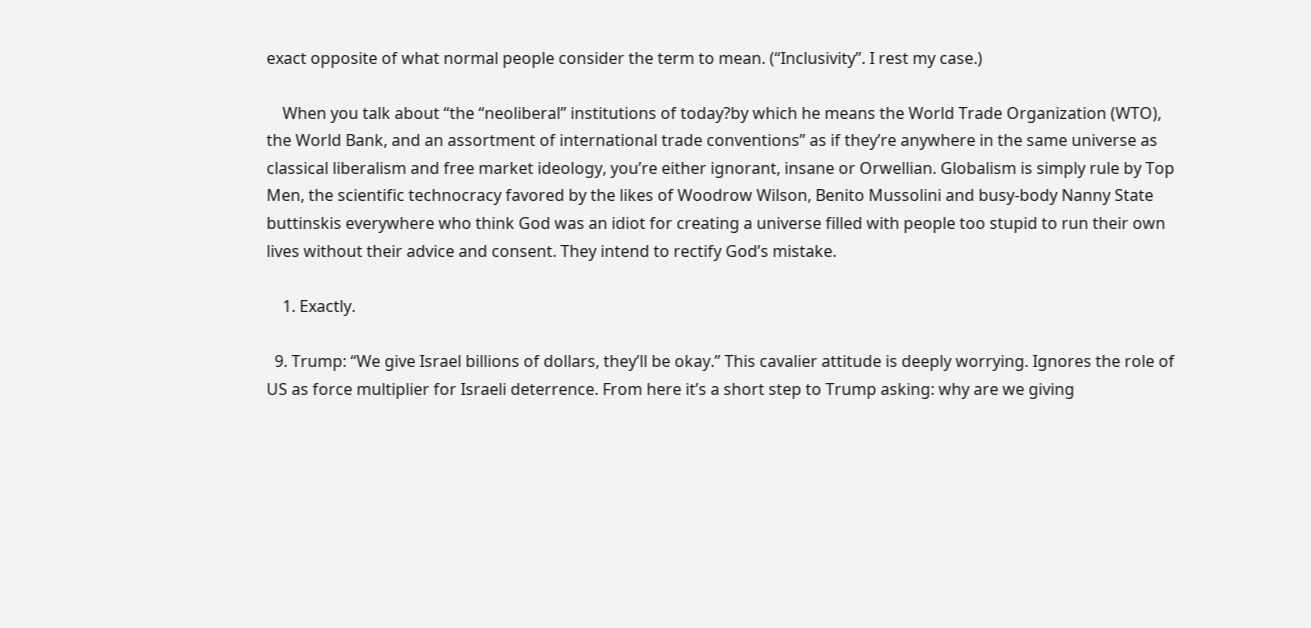exact opposite of what normal people consider the term to mean. (“Inclusivity”. I rest my case.)

    When you talk about “the “neoliberal” institutions of today?by which he means the World Trade Organization (WTO), the World Bank, and an assortment of international trade conventions” as if they’re anywhere in the same universe as classical liberalism and free market ideology, you’re either ignorant, insane or Orwellian. Globalism is simply rule by Top Men, the scientific technocracy favored by the likes of Woodrow Wilson, Benito Mussolini and busy-body Nanny State buttinskis everywhere who think God was an idiot for creating a universe filled with people too stupid to run their own lives without their advice and consent. They intend to rectify God’s mistake.

    1. Exactly.

  9. Trump: “We give Israel billions of dollars, they’ll be okay.” This cavalier attitude is deeply worrying. Ignores the role of US as force multiplier for Israeli deterrence. From here it’s a short step to Trump asking: why are we giving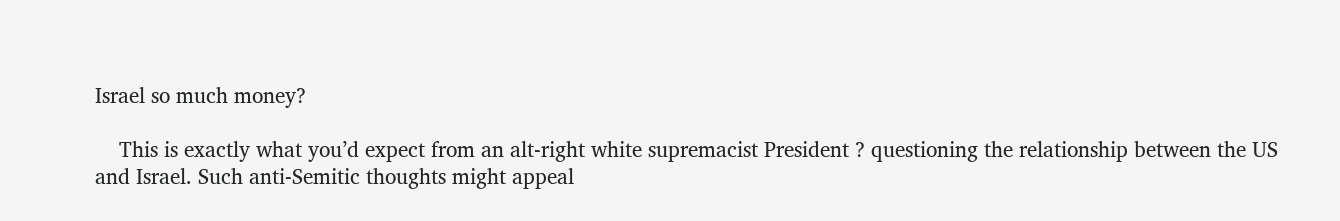Israel so much money?

    This is exactly what you’d expect from an alt-right white supremacist President ? questioning the relationship between the US and Israel. Such anti-Semitic thoughts might appeal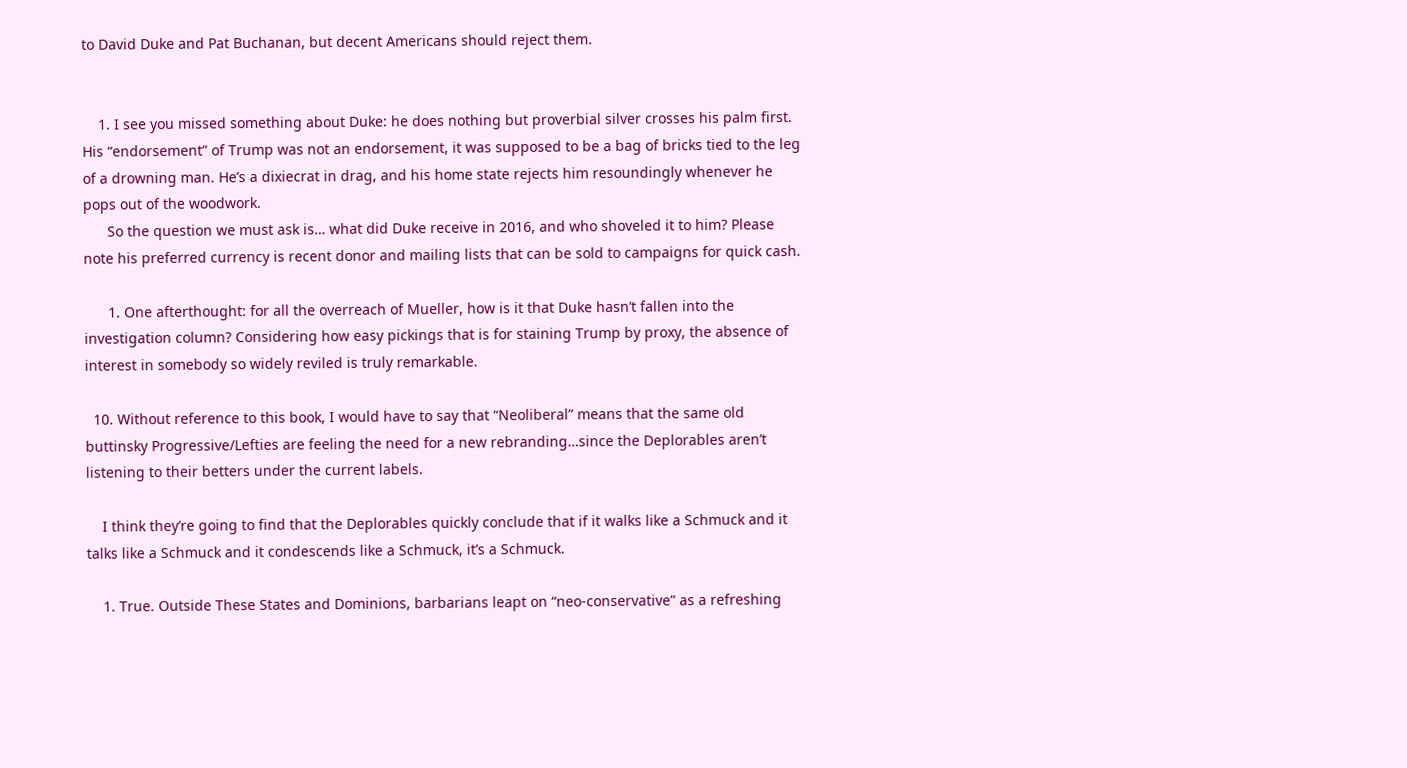to David Duke and Pat Buchanan, but decent Americans should reject them.


    1. I see you missed something about Duke: he does nothing but proverbial silver crosses his palm first. His “endorsement” of Trump was not an endorsement, it was supposed to be a bag of bricks tied to the leg of a drowning man. He’s a dixiecrat in drag, and his home state rejects him resoundingly whenever he pops out of the woodwork.
      So the question we must ask is… what did Duke receive in 2016, and who shoveled it to him? Please note his preferred currency is recent donor and mailing lists that can be sold to campaigns for quick cash.

      1. One afterthought: for all the overreach of Mueller, how is it that Duke hasn’t fallen into the investigation column? Considering how easy pickings that is for staining Trump by proxy, the absence of interest in somebody so widely reviled is truly remarkable.

  10. Without reference to this book, I would have to say that “Neoliberal” means that the same old buttinsky Progressive/Lefties are feeling the need for a new rebranding…since the Deplorables aren’t listening to their betters under the current labels.

    I think they’re going to find that the Deplorables quickly conclude that if it walks like a Schmuck and it talks like a Schmuck and it condescends like a Schmuck, it’s a Schmuck.

    1. True. Outside These States and Dominions, barbarians leapt on “neo-conservative” as a refreshing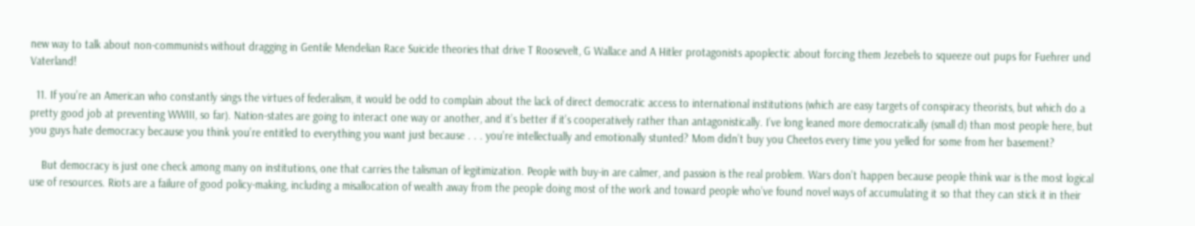new way to talk about non-communists without dragging in Gentile Mendelian Race Suicide theories that drive T Roosevelt, G Wallace and A Hitler protagonists apoplectic about forcing them Jezebels to squeeze out pups for Fuehrer und Vaterland!

  11. If you’re an American who constantly sings the virtues of federalism, it would be odd to complain about the lack of direct democratic access to international institutions (which are easy targets of conspiracy theorists, but which do a pretty good job at preventing WWIII, so far). Nation-states are going to interact one way or another, and it’s better if it’s cooperatively rather than antagonistically. I’ve long leaned more democratically (small d) than most people here, but you guys hate democracy because you think you’re entitled to everything you want just because . . . you’re intellectually and emotionally stunted? Mom didn’t buy you Cheetos every time you yelled for some from her basement?

    But democracy is just one check among many on institutions, one that carries the talisman of legitimization. People with buy-in are calmer, and passion is the real problem. Wars don’t happen because people think war is the most logical use of resources. Riots are a failure of good policy-making, including a misallocation of wealth away from the people doing most of the work and toward people who’ve found novel ways of accumulating it so that they can stick it in their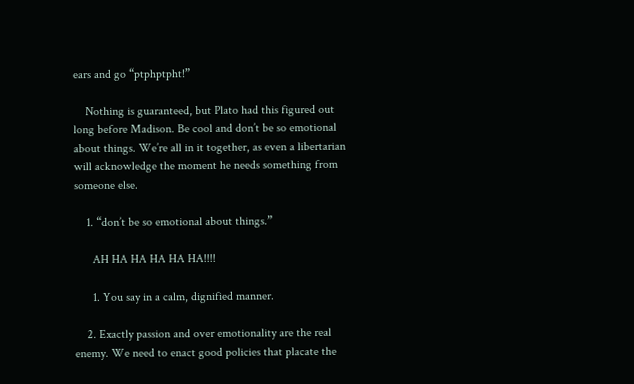ears and go “ptphptpht!”

    Nothing is guaranteed, but Plato had this figured out long before Madison. Be cool and don’t be so emotional about things. We’re all in it together, as even a libertarian will acknowledge the moment he needs something from someone else.

    1. “don’t be so emotional about things.”

      AH HA HA HA HA HA!!!!

      1. You say in a calm, dignified manner.

    2. Exactly passion and over emotionality are the real enemy. We need to enact good policies that placate the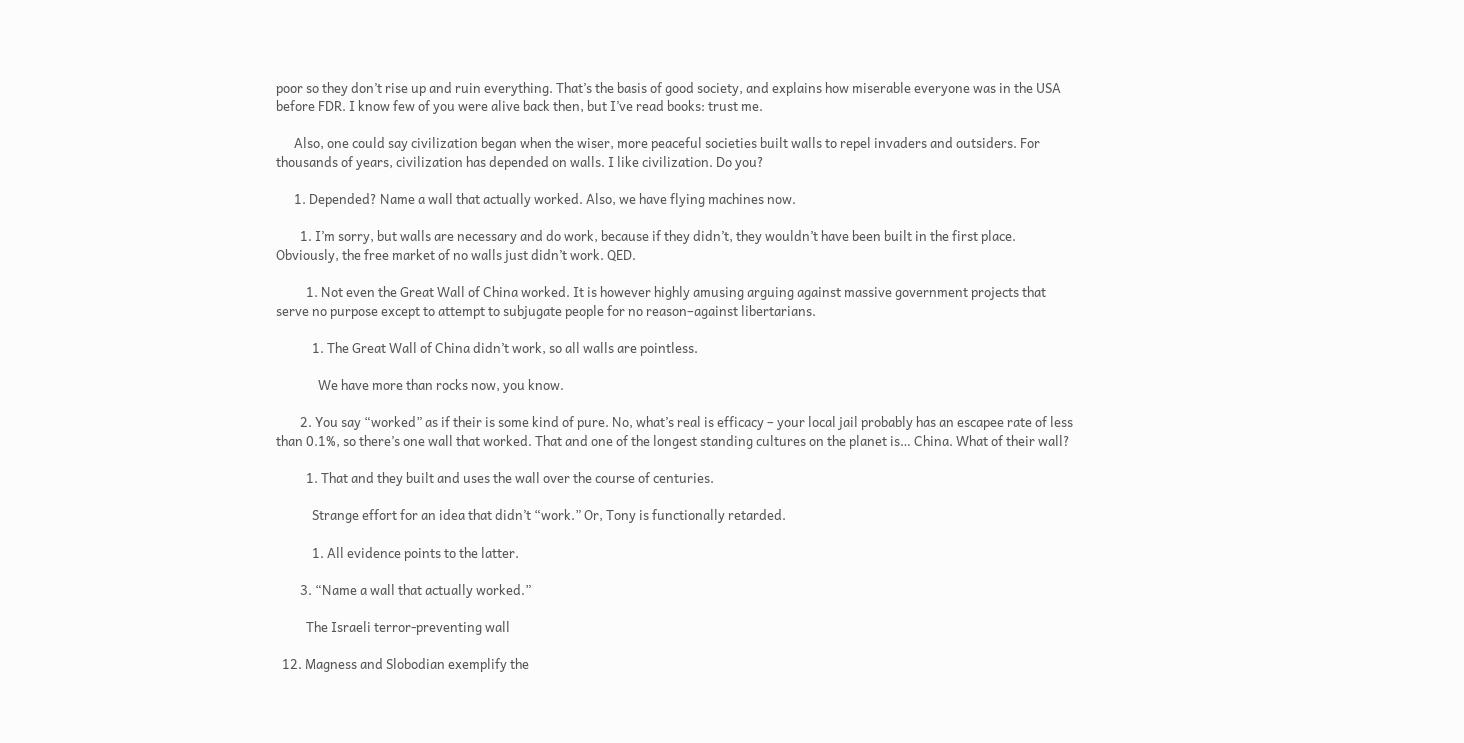poor so they don’t rise up and ruin everything. That’s the basis of good society, and explains how miserable everyone was in the USA before FDR. I know few of you were alive back then, but I’ve read books: trust me.

      Also, one could say civilization began when the wiser, more peaceful societies built walls to repel invaders and outsiders. For thousands of years, civilization has depended on walls. I like civilization. Do you?

      1. Depended? Name a wall that actually worked. Also, we have flying machines now.

        1. I’m sorry, but walls are necessary and do work, because if they didn’t, they wouldn’t have been built in the first place. Obviously, the free market of no walls just didn’t work. QED.

          1. Not even the Great Wall of China worked. It is however highly amusing arguing against massive government projects that serve no purpose except to attempt to subjugate people for no reason–against libertarians.

            1. The Great Wall of China didn’t work, so all walls are pointless.

              We have more than rocks now, you know.

        2. You say “worked” as if their is some kind of pure. No, what’s real is efficacy – your local jail probably has an escapee rate of less than 0.1%, so there’s one wall that worked. That and one of the longest standing cultures on the planet is… China. What of their wall?

          1. That and they built and uses the wall over the course of centuries.

            Strange effort for an idea that didn’t “work.” Or, Tony is functionally retarded.

            1. All evidence points to the latter.

        3. “Name a wall that actually worked.”

          The Israeli terror-preventing wall

  12. Magness and Slobodian exemplify the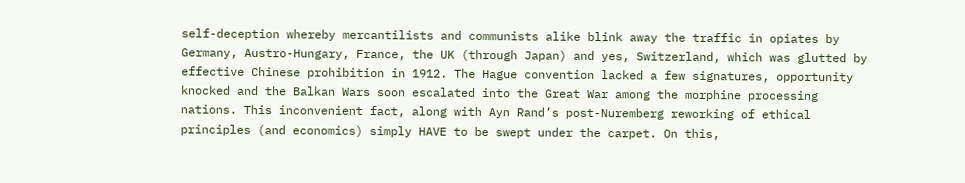self-deception whereby mercantilists and communists alike blink away the traffic in opiates by Germany, Austro-Hungary, France, the UK (through Japan) and yes, Switzerland, which was glutted by effective Chinese prohibition in 1912. The Hague convention lacked a few signatures, opportunity knocked and the Balkan Wars soon escalated into the Great War among the morphine processing nations. This inconvenient fact, along with Ayn Rand’s post-Nuremberg reworking of ethical principles (and economics) simply HAVE to be swept under the carpet. On this,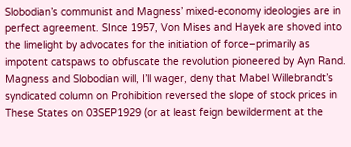Slobodian’s communist and Magness’ mixed-economy ideologies are in perfect agreement. SInce 1957, Von Mises and Hayek are shoved into the limelight by advocates for the initiation of force–primarily as impotent catspaws to obfuscate the revolution pioneered by Ayn Rand. Magness and Slobodian will, I’ll wager, deny that Mabel Willebrandt’s syndicated column on Prohibition reversed the slope of stock prices in These States on 03SEP1929 (or at least feign bewilderment at the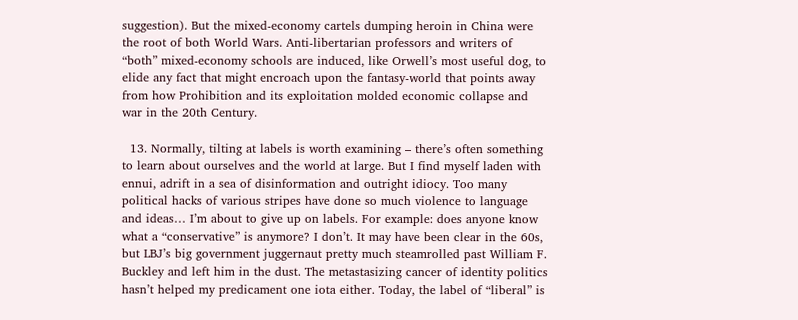suggestion). But the mixed-economy cartels dumping heroin in China were the root of both World Wars. Anti-libertarian professors and writers of “both” mixed-economy schools are induced, like Orwell’s most useful dog, to elide any fact that might encroach upon the fantasy-world that points away from how Prohibition and its exploitation molded economic collapse and war in the 20th Century.

  13. Normally, tilting at labels is worth examining – there’s often something to learn about ourselves and the world at large. But I find myself laden with ennui, adrift in a sea of disinformation and outright idiocy. Too many political hacks of various stripes have done so much violence to language and ideas… I’m about to give up on labels. For example: does anyone know what a “conservative” is anymore? I don’t. It may have been clear in the 60s, but LBJ’s big government juggernaut pretty much steamrolled past William F. Buckley and left him in the dust. The metastasizing cancer of identity politics hasn’t helped my predicament one iota either. Today, the label of “liberal” is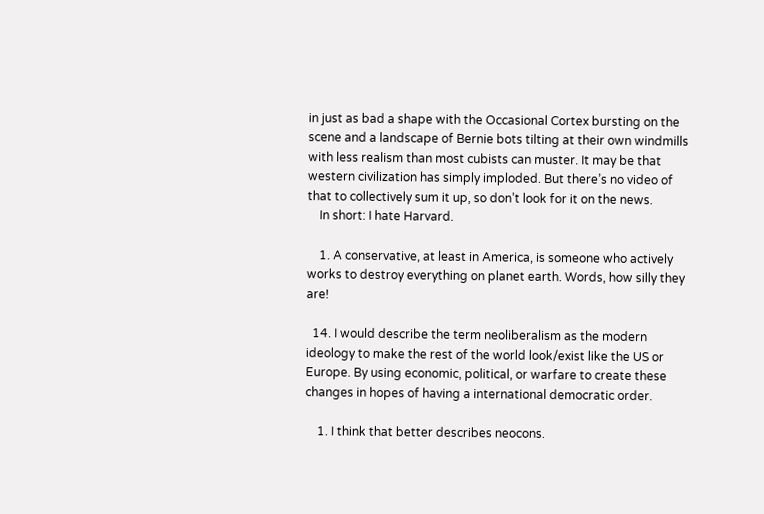in just as bad a shape with the Occasional Cortex bursting on the scene and a landscape of Bernie bots tilting at their own windmills with less realism than most cubists can muster. It may be that western civilization has simply imploded. But there’s no video of that to collectively sum it up, so don’t look for it on the news.
    In short: I hate Harvard.

    1. A conservative, at least in America, is someone who actively works to destroy everything on planet earth. Words, how silly they are!

  14. I would describe the term neoliberalism as the modern ideology to make the rest of the world look/exist like the US or Europe. By using economic, political, or warfare to create these changes in hopes of having a international democratic order.

    1. I think that better describes neocons.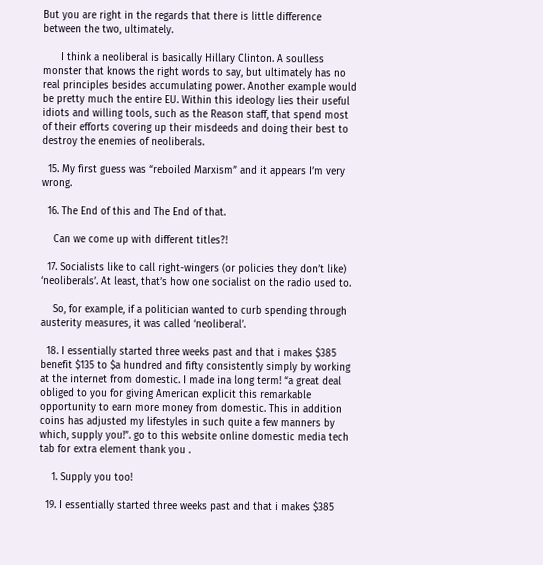But you are right in the regards that there is little difference between the two, ultimately.

      I think a neoliberal is basically Hillary Clinton. A soulless monster that knows the right words to say, but ultimately has no real principles besides accumulating power. Another example would be pretty much the entire EU. Within this ideology lies their useful idiots and willing tools, such as the Reason staff, that spend most of their efforts covering up their misdeeds and doing their best to destroy the enemies of neoliberals.

  15. My first guess was “reboiled Marxism” and it appears I’m very wrong.

  16. The End of this and The End of that.

    Can we come up with different titles?!

  17. Socialists like to call right-wingers (or policies they don’t like) ‘neoliberals’. At least, that’s how one socialist on the radio used to.

    So, for example, if a politician wanted to curb spending through austerity measures, it was called ‘neoliberal’.

  18. I essentially started three weeks past and that i makes $385 benefit $135 to $a hundred and fifty consistently simply by working at the internet from domestic. I made ina long term! “a great deal obliged to you for giving American explicit this remarkable opportunity to earn more money from domestic. This in addition coins has adjusted my lifestyles in such quite a few manners by which, supply you!”. go to this website online domestic media tech tab for extra element thank you .

    1. Supply you too!

  19. I essentially started three weeks past and that i makes $385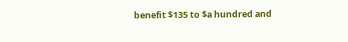benefit $135 to $a hundred and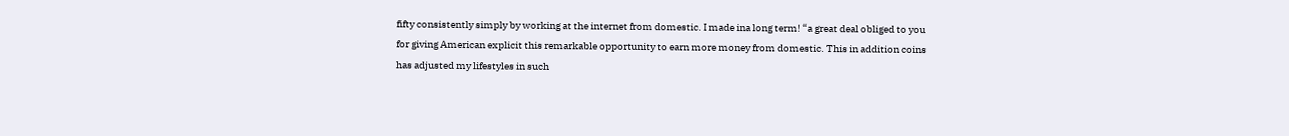fifty consistently simply by working at the internet from domestic. I made ina long term! “a great deal obliged to you for giving American explicit this remarkable opportunity to earn more money from domestic. This in addition coins has adjusted my lifestyles in such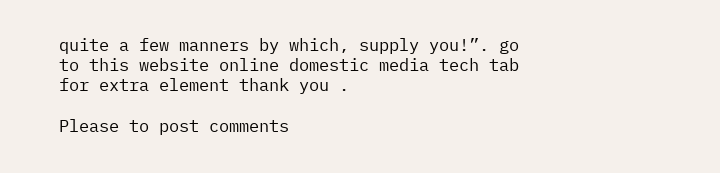quite a few manners by which, supply you!”. go to this website online domestic media tech tab for extra element thank you .

Please to post comments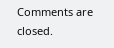Comments are closed.